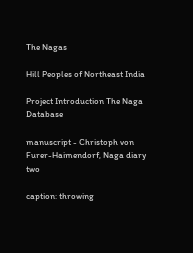The Nagas

Hill Peoples of Northeast India

Project Introduction The Naga Database

manuscript - Christoph von Furer-Haimendorf, Naga diary two

caption: throwing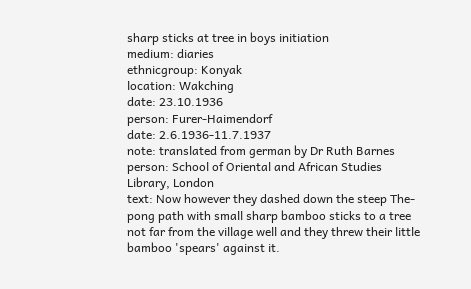sharp sticks at tree in boys initiation
medium: diaries
ethnicgroup: Konyak
location: Wakching
date: 23.10.1936
person: Furer-Haimendorf
date: 2.6.1936-11.7.1937
note: translated from german by Dr Ruth Barnes
person: School of Oriental and African Studies Library, London
text: Now however they dashed down the steep The-pong path with small sharp bamboo sticks to a tree not far from the village well and they threw their little bamboo 'spears' against it.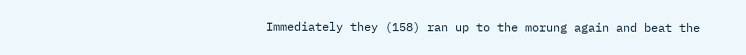Immediately they (158) ran up to the morung again and beat the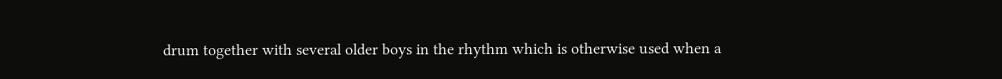drum together with several older boys in the rhythm which is otherwise used when a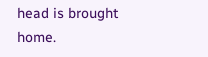head is brought home.